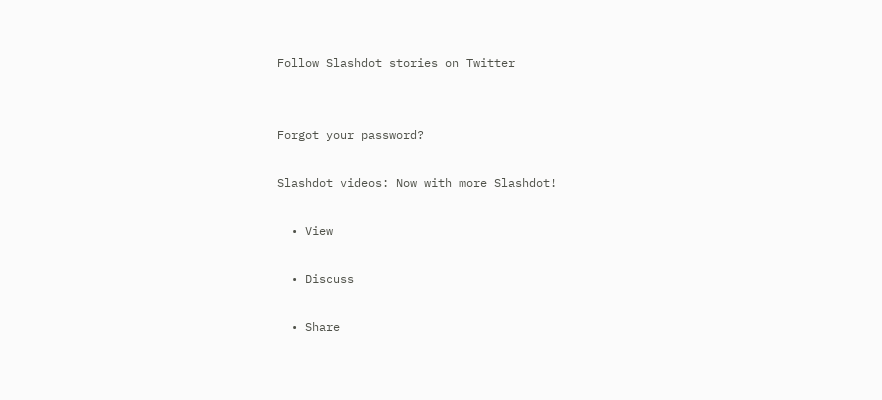Follow Slashdot stories on Twitter


Forgot your password?

Slashdot videos: Now with more Slashdot!

  • View

  • Discuss

  • Share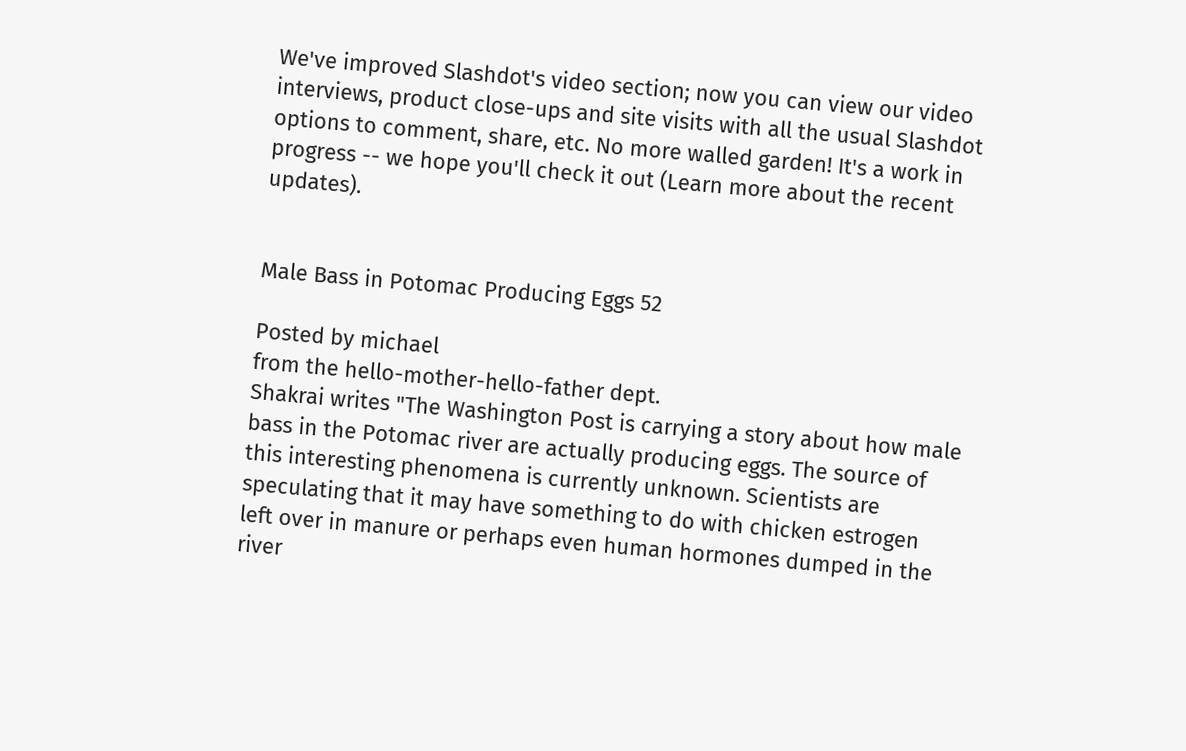We've improved Slashdot's video section; now you can view our video interviews, product close-ups and site visits with all the usual Slashdot options to comment, share, etc. No more walled garden! It's a work in progress -- we hope you'll check it out (Learn more about the recent updates).


Male Bass in Potomac Producing Eggs 52

Posted by michael
from the hello-mother-hello-father dept.
Shakrai writes "The Washington Post is carrying a story about how male bass in the Potomac river are actually producing eggs. The source of this interesting phenomena is currently unknown. Scientists are speculating that it may have something to do with chicken estrogen left over in manure or perhaps even human hormones dumped in the river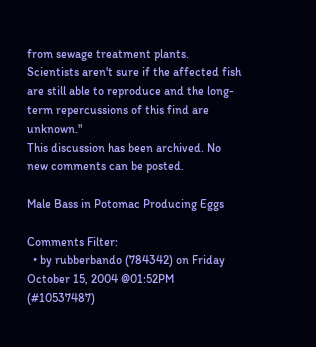from sewage treatment plants. Scientists aren't sure if the affected fish are still able to reproduce and the long-term repercussions of this find are unknown."
This discussion has been archived. No new comments can be posted.

Male Bass in Potomac Producing Eggs

Comments Filter:
  • by rubberbando (784342) on Friday October 15, 2004 @01:52PM (#10537487)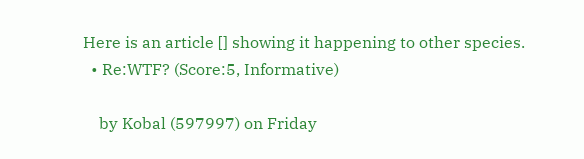Here is an article [] showing it happening to other species.
  • Re:WTF? (Score:5, Informative)

    by Kobal (597997) on Friday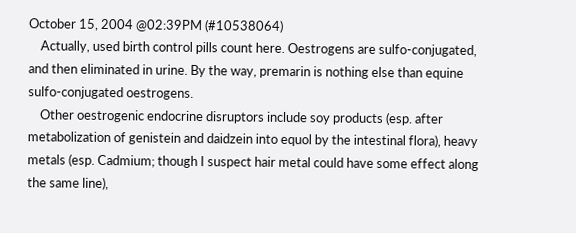October 15, 2004 @02:39PM (#10538064)
    Actually, used birth control pills count here. Oestrogens are sulfo-conjugated, and then eliminated in urine. By the way, premarin is nothing else than equine sulfo-conjugated oestrogens.
    Other oestrogenic endocrine disruptors include soy products (esp. after metabolization of genistein and daidzein into equol by the intestinal flora), heavy metals (esp. Cadmium; though I suspect hair metal could have some effect along the same line),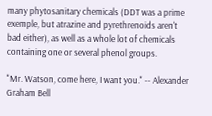many phytosanitary chemicals (DDT was a prime exemple, but atrazine and pyrethrenoids aren't bad either), as well as a whole lot of chemicals containing one or several phenol groups.

"Mr. Watson, come here, I want you." -- Alexander Graham Bell